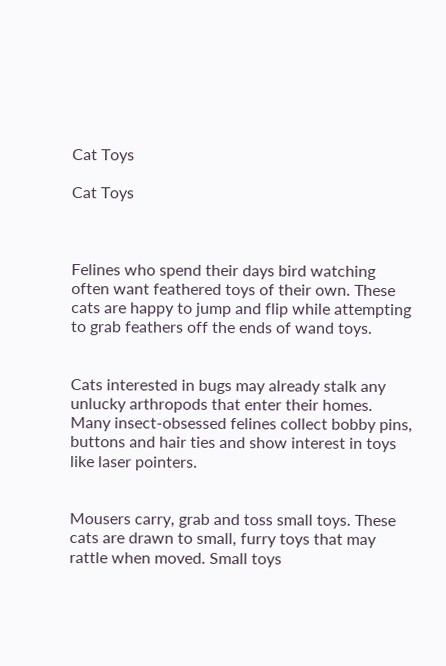Cat Toys

Cat Toys



Felines who spend their days bird watching often want feathered toys of their own. These cats are happy to jump and flip while attempting to grab feathers off the ends of wand toys.


Cats interested in bugs may already stalk any unlucky arthropods that enter their homes. Many insect-obsessed felines collect bobby pins, buttons and hair ties and show interest in toys like laser pointers.


Mousers carry, grab and toss small toys. These cats are drawn to small, furry toys that may rattle when moved. Small toys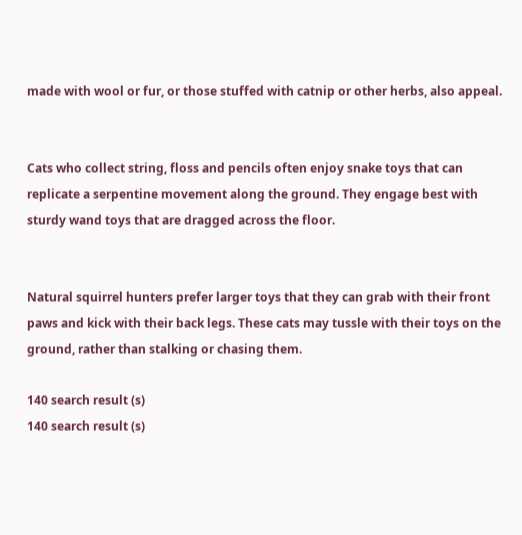made with wool or fur, or those stuffed with catnip or other herbs, also appeal.


Cats who collect string, floss and pencils often enjoy snake toys that can replicate a serpentine movement along the ground. They engage best with sturdy wand toys that are dragged across the floor.


Natural squirrel hunters prefer larger toys that they can grab with their front paws and kick with their back legs. These cats may tussle with their toys on the ground, rather than stalking or chasing them.

140 search result (s)
140 search result (s)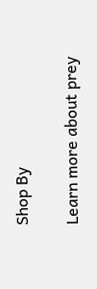Shop By

Learn more about prey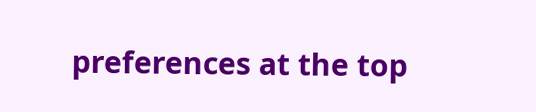preferences at the top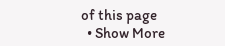of this page
  • Show More